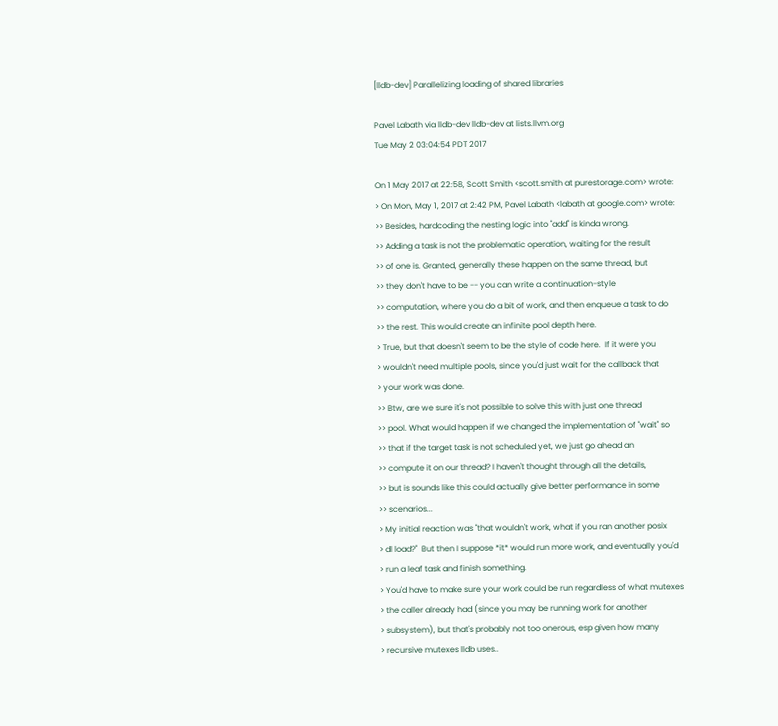[lldb-dev] Parallelizing loading of shared libraries

Pavel Labath via lldb-dev lldb-dev at lists.llvm.org
Tue May 2 03:04:54 PDT 2017

On 1 May 2017 at 22:58, Scott Smith <scott.smith at purestorage.com> wrote:
> On Mon, May 1, 2017 at 2:42 PM, Pavel Labath <labath at google.com> wrote:
>> Besides, hardcoding the nesting logic into "add" is kinda wrong.
>> Adding a task is not the problematic operation, waiting for the result
>> of one is. Granted, generally these happen on the same thread, but
>> they don't have to be -- you can write a continuation-style
>> computation, where you do a bit of work, and then enqueue a task to do
>> the rest. This would create an infinite pool depth here.
> True, but that doesn't seem to be the style of code here.  If it were you
> wouldn't need multiple pools, since you'd just wait for the callback that
> your work was done.
>> Btw, are we sure it's not possible to solve this with just one thread
>> pool. What would happen if we changed the implementation of "wait" so
>> that if the target task is not scheduled yet, we just go ahead an
>> compute it on our thread? I haven't thought through all the details,
>> but is sounds like this could actually give better performance in some
>> scenarios...
> My initial reaction was "that wouldn't work, what if you ran another posix
> dl load?"  But then I suppose *it* would run more work, and eventually you'd
> run a leaf task and finish something.
> You'd have to make sure your work could be run regardless of what mutexes
> the caller already had (since you may be running work for another
> subsystem), but that's probably not too onerous, esp given how many
> recursive mutexes lldb uses..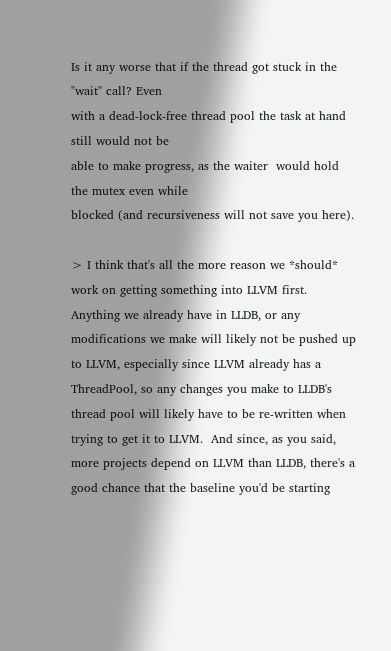Is it any worse that if the thread got stuck in the "wait" call? Even
with a dead-lock-free thread pool the task at hand still would not be
able to make progress, as the waiter  would hold the mutex even while
blocked (and recursiveness will not save you here).

> I think that's all the more reason we *should* work on getting something into LLVM first.  Anything we already have in LLDB, or any modifications we make will likely not be pushed up to LLVM, especially since LLVM already has a ThreadPool, so any changes you make to LLDB's thread pool will likely have to be re-written when trying to get it to LLVM.  And since, as you said, more projects depend on LLVM than LLDB, there's a good chance that the baseline you'd be starting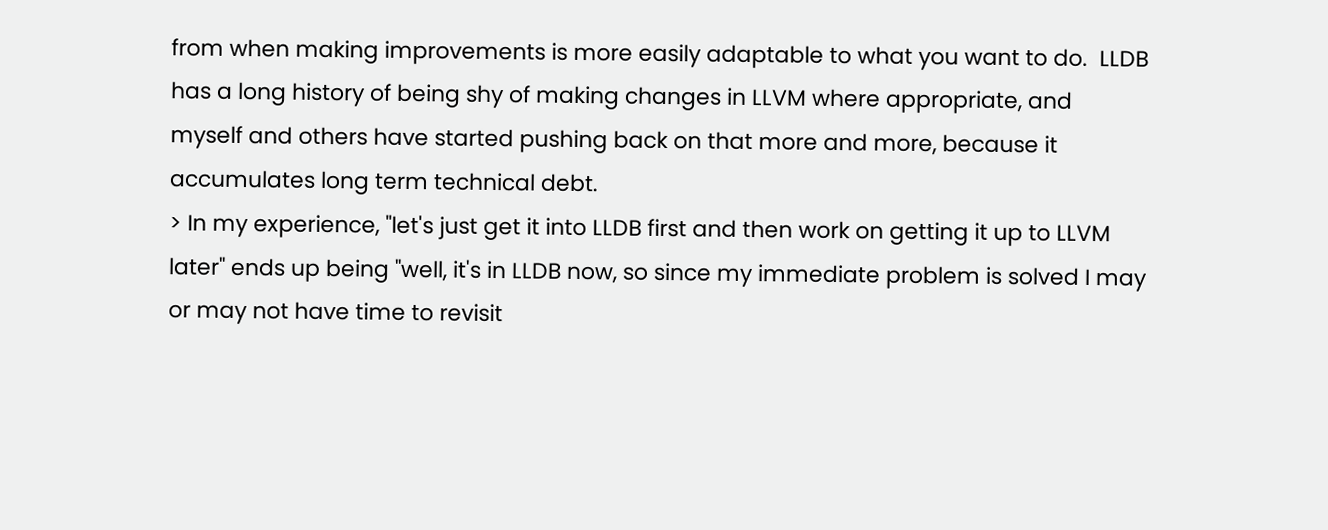from when making improvements is more easily adaptable to what you want to do.  LLDB has a long history of being shy of making changes in LLVM where appropriate, and myself and others have started pushing back on that more and more, because it accumulates long term technical debt.
> In my experience, "let's just get it into LLDB first and then work on getting it up to LLVM later" ends up being "well, it's in LLDB now, so since my immediate problem is solved I may or may not have time to revisit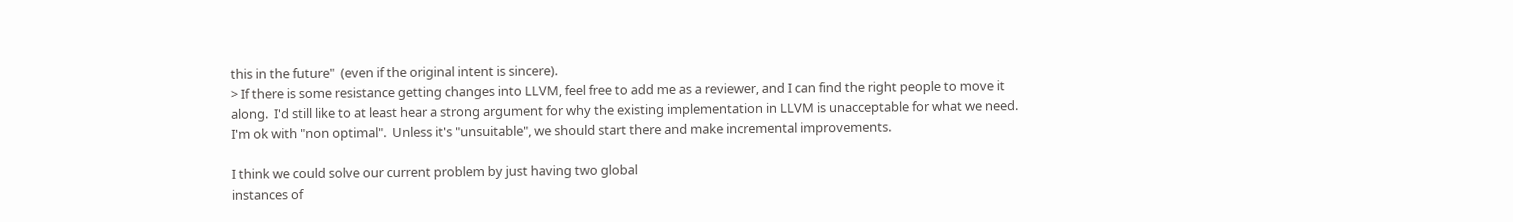this in the future"  (even if the original intent is sincere).
> If there is some resistance getting changes into LLVM, feel free to add me as a reviewer, and I can find the right people to move it along.  I'd still like to at least hear a strong argument for why the existing implementation in LLVM is unacceptable for what we need.  I'm ok with "non optimal".  Unless it's "unsuitable", we should start there and make incremental improvements.

I think we could solve our current problem by just having two global
instances of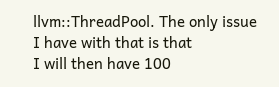llvm::ThreadPool. The only issue I have with that is that
I will then have 100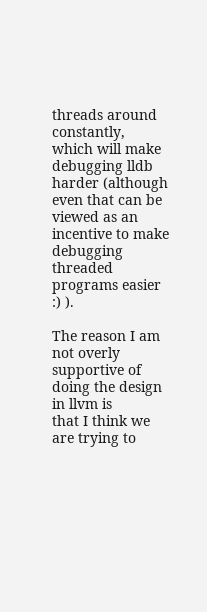threads around constantly, which will make
debugging lldb harder (although even that can be viewed as an
incentive to make debugging threaded programs easier :) ).

The reason I am not overly supportive of doing the design in llvm is
that I think we are trying to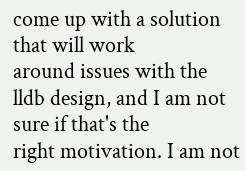come up with a solution that will work
around issues with the lldb design, and I am not sure if that's the
right motivation. I am not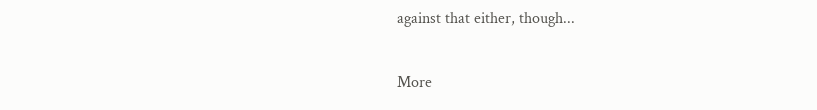against that either, though...

More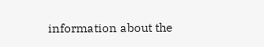information about the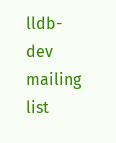lldb-dev mailing list